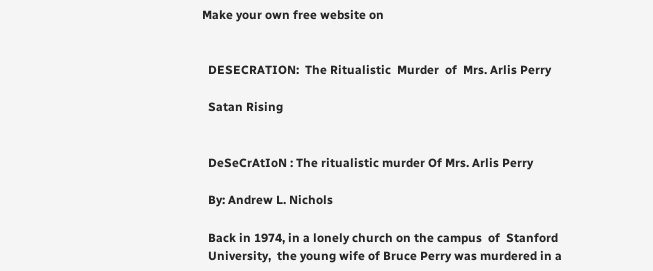Make your own free website on


  DESECRATION:  The Ritualistic  Murder  of  Mrs. Arlis Perry

  Satan Rising


  DeSeCrAtIoN : The ritualistic murder Of Mrs. Arlis Perry

  By: Andrew L. Nichols

  Back in 1974, in a lonely church on the campus  of  Stanford
  University,  the young wife of Bruce Perry was murdered in a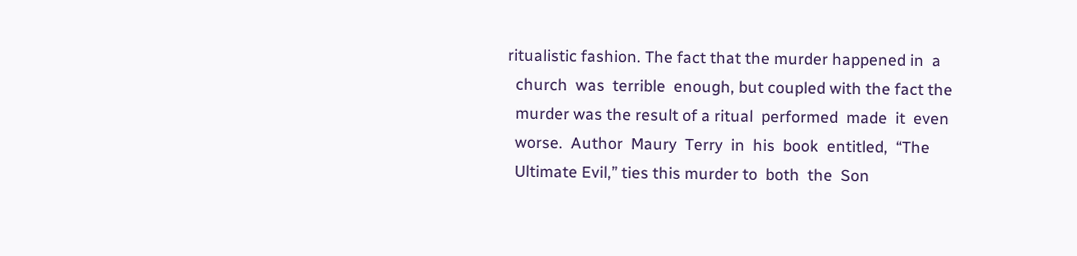ritualistic fashion. The fact that the murder happened in  a
  church  was  terrible  enough, but coupled with the fact the
  murder was the result of a ritual  performed  made  it  even
  worse.  Author  Maury  Terry  in  his  book  entitled,  “The
  Ultimate Evil,” ties this murder to  both  the  Son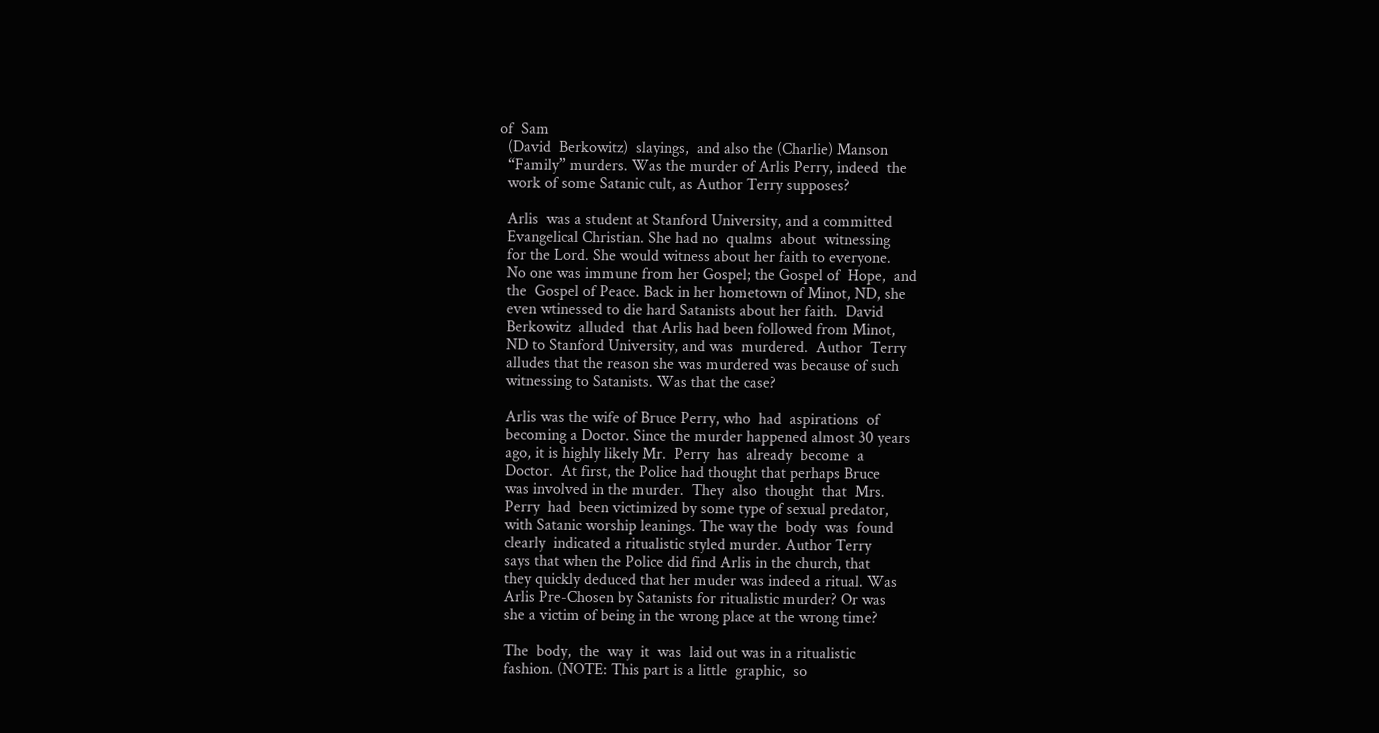of  Sam
  (David  Berkowitz)  slayings,  and also the (Charlie) Manson
  “Family” murders. Was the murder of Arlis Perry, indeed  the
  work of some Satanic cult, as Author Terry supposes?

  Arlis  was a student at Stanford University, and a committed
  Evangelical Christian. She had no  qualms  about  witnessing
  for the Lord. She would witness about her faith to everyone.
  No one was immune from her Gospel; the Gospel of  Hope,  and
  the  Gospel of Peace. Back in her hometown of Minot, ND, she
  even wtinessed to die hard Satanists about her faith.  David
  Berkowitz  alluded  that Arlis had been followed from Minot,
  ND to Stanford University, and was  murdered.  Author  Terry
  alludes that the reason she was murdered was because of such
  witnessing to Satanists. Was that the case?

  Arlis was the wife of Bruce Perry, who  had  aspirations  of
  becoming a Doctor. Since the murder happened almost 30 years
  ago, it is highly likely Mr.  Perry  has  already  become  a
  Doctor.  At first, the Police had thought that perhaps Bruce
  was involved in the murder.  They  also  thought  that  Mrs.
  Perry  had  been victimized by some type of sexual predator,
  with Satanic worship leanings. The way the  body  was  found
  clearly  indicated a ritualistic styled murder. Author Terry
  says that when the Police did find Arlis in the church, that
  they quickly deduced that her muder was indeed a ritual. Was
  Arlis Pre-Chosen by Satanists for ritualistic murder? Or was
  she a victim of being in the wrong place at the wrong time?

  The  body,  the  way  it  was  laid out was in a ritualistic
  fashion. (NOTE: This part is a little  graphic,  so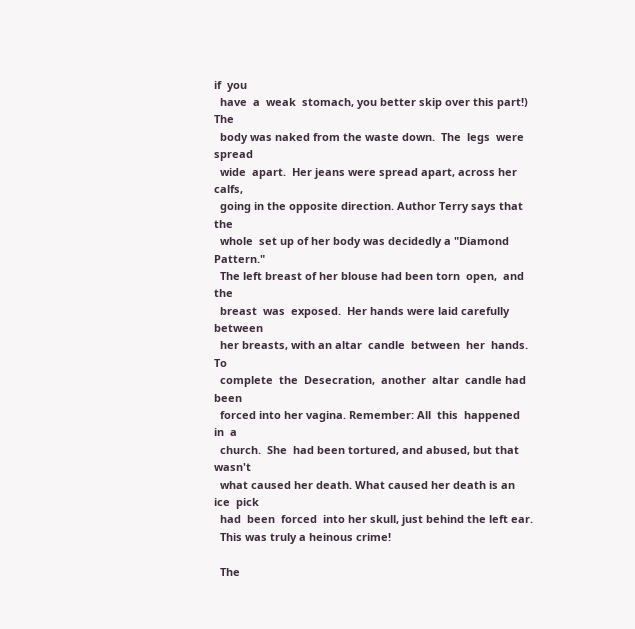if  you
  have  a  weak  stomach, you better skip over this part!) The
  body was naked from the waste down.  The  legs  were  spread
  wide  apart.  Her jeans were spread apart, across her calfs,
  going in the opposite direction. Author Terry says that  the
  whole  set up of her body was decidedly a "Diamond Pattern."
  The left breast of her blouse had been torn  open,  and  the
  breast  was  exposed.  Her hands were laid carefully between
  her breasts, with an altar  candle  between  her  hands.  To
  complete  the  Desecration,  another  altar  candle had been
  forced into her vagina. Remember: All  this  happened  in  a
  church.  She  had been tortured, and abused, but that wasn't
  what caused her death. What caused her death is an ice  pick
  had  been  forced  into her skull, just behind the left ear.
  This was truly a heinous crime!

  The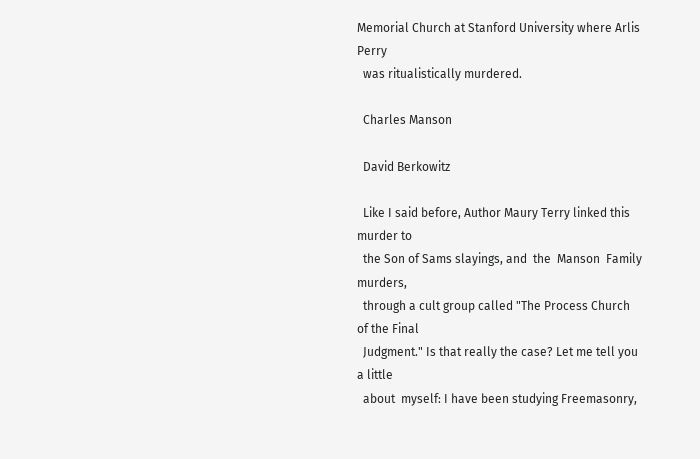Memorial Church at Stanford University where Arlis Perry
  was ritualistically murdered.

  Charles Manson

  David Berkowitz

  Like I said before, Author Maury Terry linked this murder to
  the Son of Sams slayings, and  the  Manson  Family  murders,
  through a cult group called "The Process Church of the Final
  Judgment." Is that really the case? Let me tell you a little
  about  myself: I have been studying Freemasonry,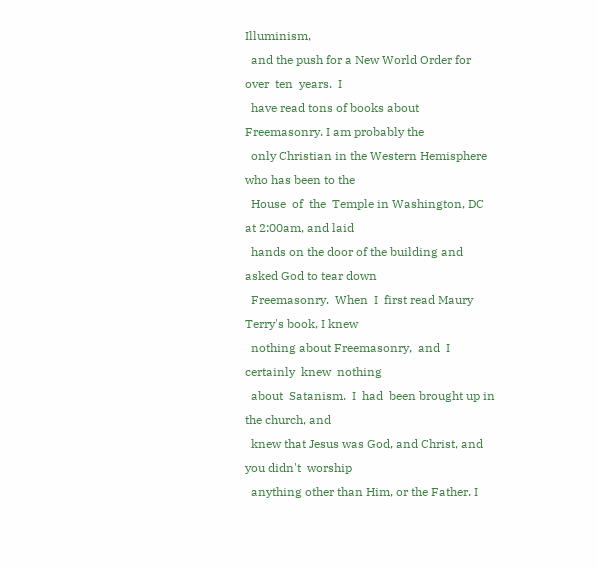Illuminism,
  and the push for a New World Order for  over  ten  years.  I
  have read tons of books about Freemasonry. I am probably the
  only Christian in the Western Hemisphere who has been to the
  House  of  the  Temple in Washington, DC at 2:00am, and laid
  hands on the door of the building and asked God to tear down
  Freemasonry.  When  I  first read Maury Terry's book, I knew
  nothing about Freemasonry,  and  I  certainly  knew  nothing
  about  Satanism.  I  had  been brought up in the church, and
  knew that Jesus was God, and Christ, and you didn't  worship
  anything other than Him, or the Father. I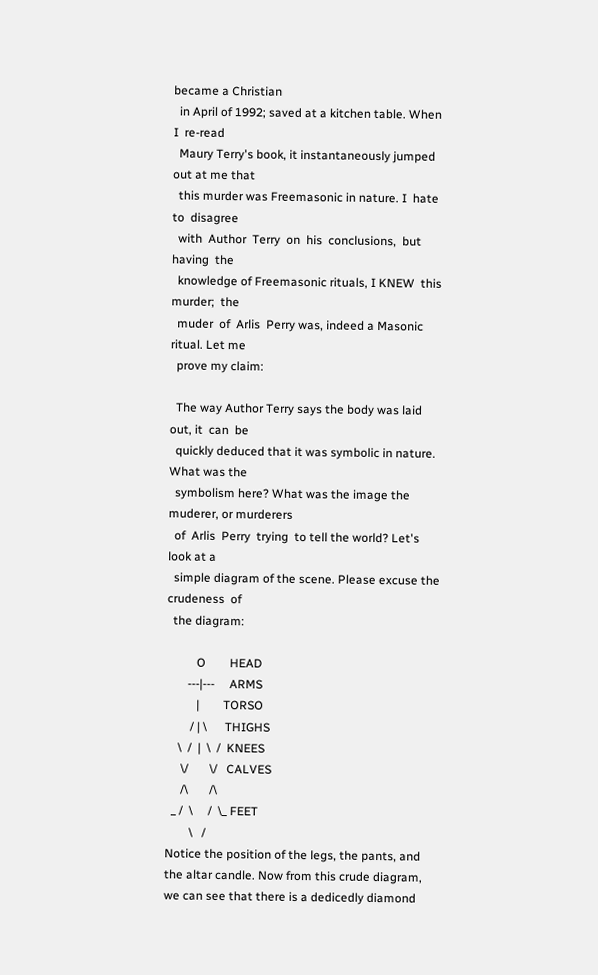became a Christian
  in April of 1992; saved at a kitchen table. When  I  re-read
  Maury Terry's book, it instantaneously jumped out at me that
  this murder was Freemasonic in nature. I  hate  to  disagree
  with  Author  Terry  on  his  conclusions,  but  having  the
  knowledge of Freemasonic rituals, I KNEW  this  murder;  the
  muder  of  Arlis  Perry was, indeed a Masonic ritual. Let me
  prove my claim:

  The way Author Terry says the body was laid out, it  can  be
  quickly deduced that it was symbolic in nature. What was the
  symbolism here? What was the image the muderer, or murderers
  of  Arlis  Perry  trying  to tell the world? Let's look at a
  simple diagram of the scene. Please excuse the crudeness  of
  the diagram:

          O        HEAD
       ---|---     ARMS
          |        TORSO
        / | \      THIGHS
    \  /  |  \  /  KNEES
     \/       \/   CALVES
     /\       /\
  _ /  \     /  \_ FEET
        \   /
Notice the position of the legs, the pants, and the altar candle. Now from this crude diagram, we can see that there is a dedicedly diamond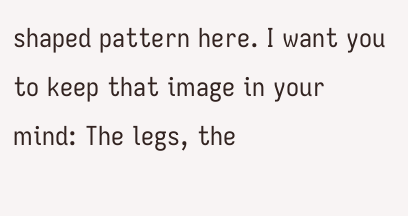shaped pattern here. I want you to keep that image in your mind: The legs, the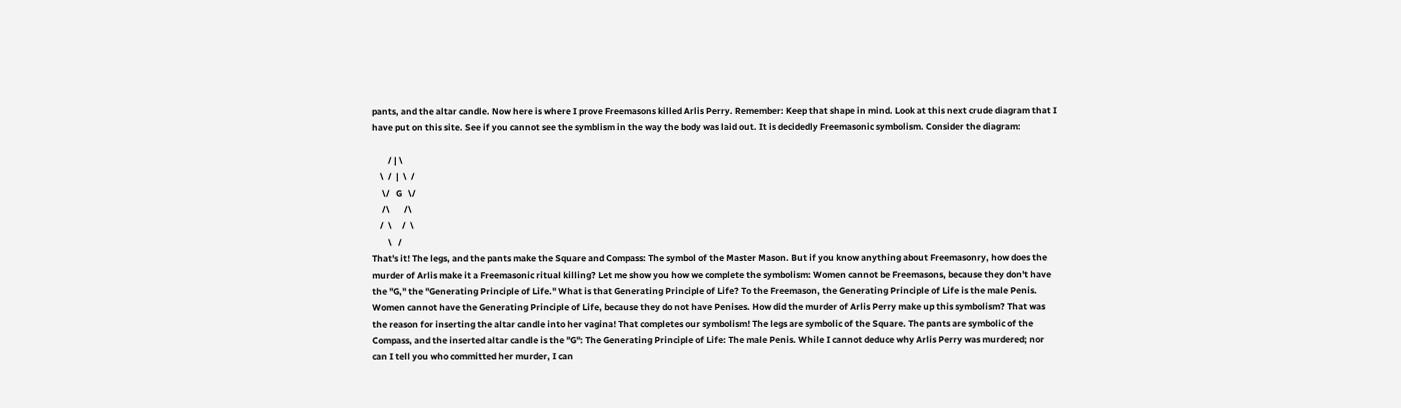pants, and the altar candle. Now here is where I prove Freemasons killed Arlis Perry. Remember: Keep that shape in mind. Look at this next crude diagram that I have put on this site. See if you cannot see the symblism in the way the body was laid out. It is decidedly Freemasonic symbolism. Consider the diagram:

        / | \
    \  /  |  \  /
     \/   G   \/
     /\       /\
    /  \     /  \
        \   /
That's it! The legs, and the pants make the Square and Compass: The symbol of the Master Mason. But if you know anything about Freemasonry, how does the murder of Arlis make it a Freemasonic ritual killing? Let me show you how we complete the symbolism: Women cannot be Freemasons, because they don't have the "G," the "Generating Principle of Life." What is that Generating Principle of Life? To the Freemason, the Generating Principle of Life is the male Penis. Women cannot have the Generating Principle of Life, because they do not have Penises. How did the murder of Arlis Perry make up this symbolism? That was the reason for inserting the altar candle into her vagina! That completes our symbolism! The legs are symbolic of the Square. The pants are symbolic of the Compass, and the inserted altar candle is the "G": The Generating Principle of Life: The male Penis. While I cannot deduce why Arlis Perry was murdered; nor can I tell you who committed her murder, I can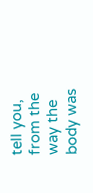tell you, from the way the body was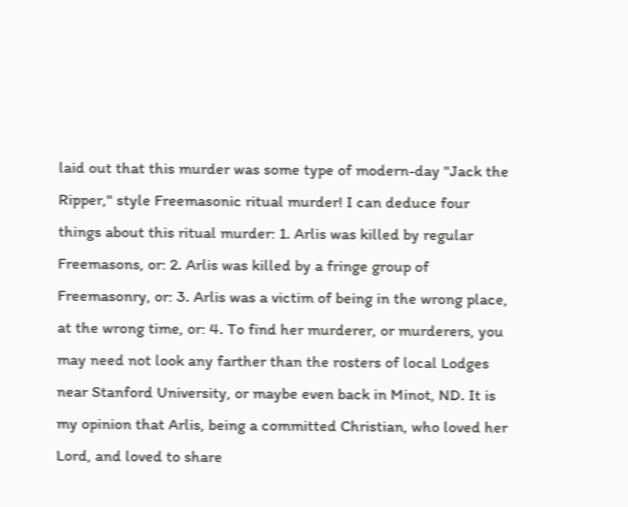laid out that this murder was some type of modern-day "Jack the Ripper," style Freemasonic ritual murder! I can deduce four things about this ritual murder: 1. Arlis was killed by regular Freemasons, or: 2. Arlis was killed by a fringe group of Freemasonry, or: 3. Arlis was a victim of being in the wrong place, at the wrong time, or: 4. To find her murderer, or murderers, you may need not look any farther than the rosters of local Lodges near Stanford University, or maybe even back in Minot, ND. It is my opinion that Arlis, being a committed Christian, who loved her Lord, and loved to share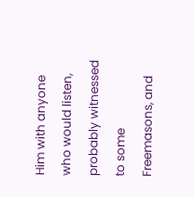Him with anyone who would listen, probably witnessed to some Freemasons, and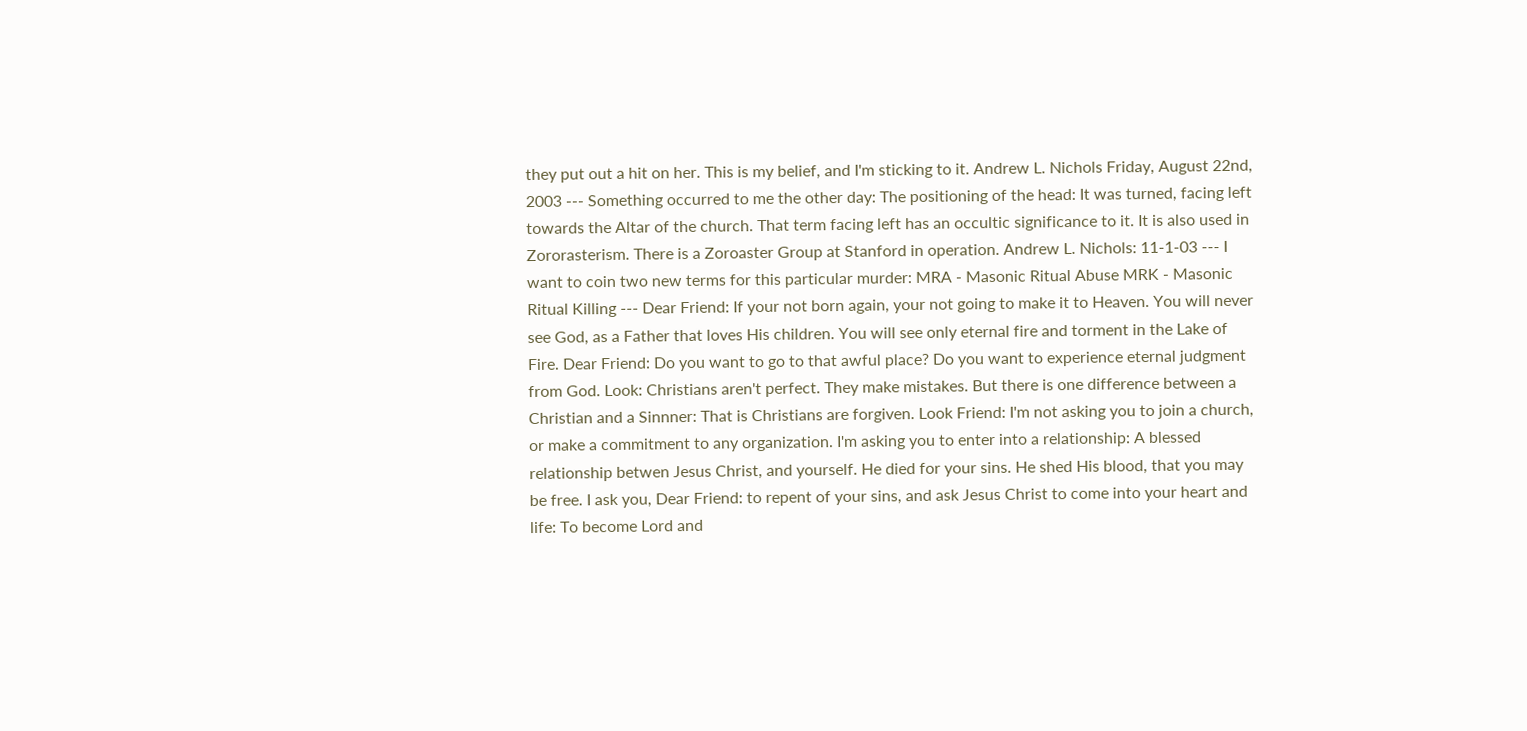they put out a hit on her. This is my belief, and I'm sticking to it. Andrew L. Nichols Friday, August 22nd, 2003 --- Something occurred to me the other day: The positioning of the head: It was turned, facing left towards the Altar of the church. That term facing left has an occultic significance to it. It is also used in Zororasterism. There is a Zoroaster Group at Stanford in operation. Andrew L. Nichols: 11-1-03 --- I want to coin two new terms for this particular murder: MRA - Masonic Ritual Abuse MRK - Masonic Ritual Killing --- Dear Friend: If your not born again, your not going to make it to Heaven. You will never see God, as a Father that loves His children. You will see only eternal fire and torment in the Lake of Fire. Dear Friend: Do you want to go to that awful place? Do you want to experience eternal judgment from God. Look: Christians aren't perfect. They make mistakes. But there is one difference between a Christian and a Sinnner: That is Christians are forgiven. Look Friend: I'm not asking you to join a church, or make a commitment to any organization. I'm asking you to enter into a relationship: A blessed relationship betwen Jesus Christ, and yourself. He died for your sins. He shed His blood, that you may be free. I ask you, Dear Friend: to repent of your sins, and ask Jesus Christ to come into your heart and life: To become Lord and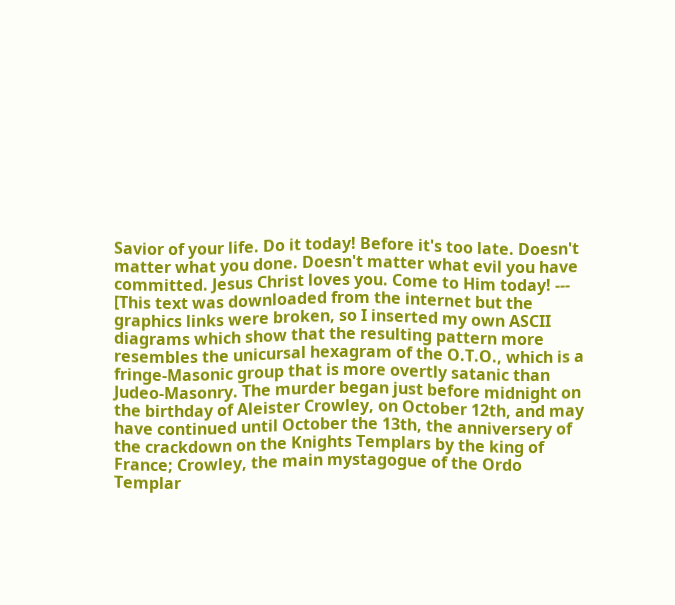Savior of your life. Do it today! Before it's too late. Doesn't matter what you done. Doesn't matter what evil you have committed. Jesus Christ loves you. Come to Him today! --- [This text was downloaded from the internet but the graphics links were broken, so I inserted my own ASCII diagrams which show that the resulting pattern more resembles the unicursal hexagram of the O.T.O., which is a fringe-Masonic group that is more overtly satanic than Judeo-Masonry. The murder began just before midnight on the birthday of Aleister Crowley, on October 12th, and may have continued until October the 13th, the anniversery of the crackdown on the Knights Templars by the king of France; Crowley, the main mystagogue of the Ordo Templar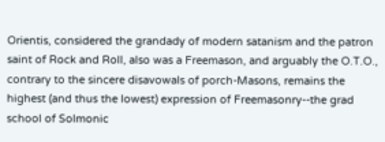Orientis, considered the grandady of modern satanism and the patron saint of Rock and Roll, also was a Freemason, and arguably the O.T.O., contrary to the sincere disavowals of porch-Masons, remains the highest (and thus the lowest) expression of Freemasonry--the grad school of Solmonic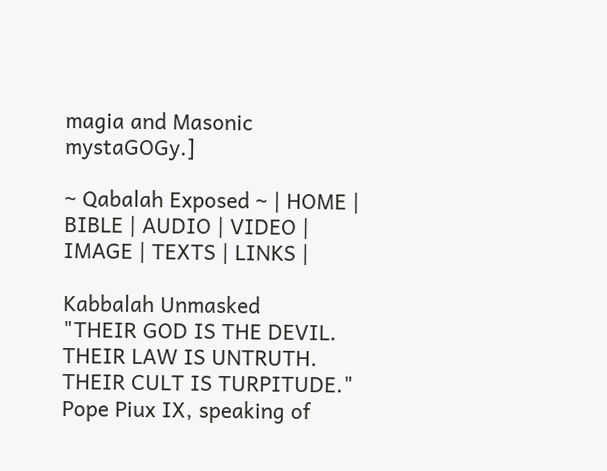magia and Masonic mystaGOGy.]

~ Qabalah Exposed ~ | HOME | BIBLE | AUDIO | VIDEO | IMAGE | TEXTS | LINKS |

Kabbalah Unmasked
"THEIR GOD IS THE DEVIL. THEIR LAW IS UNTRUTH. THEIR CULT IS TURPITUDE." Pope Piux IX, speaking of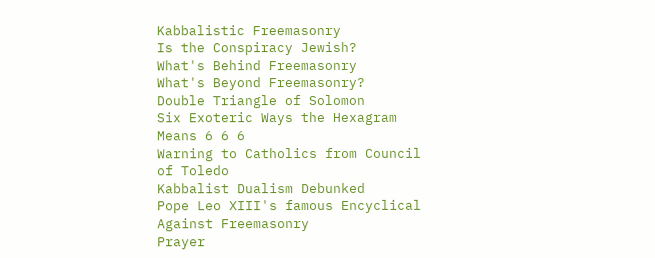Kabbalistic Freemasonry
Is the Conspiracy Jewish?
What's Behind Freemasonry
What's Beyond Freemasonry?
Double Triangle of Solomon
Six Exoteric Ways the Hexagram Means 6 6 6
Warning to Catholics from Council of Toledo
Kabbalist Dualism Debunked
Pope Leo XIII's famous Encyclical Against Freemasonry
Prayer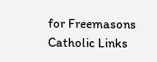for Freemasons
Catholic Links